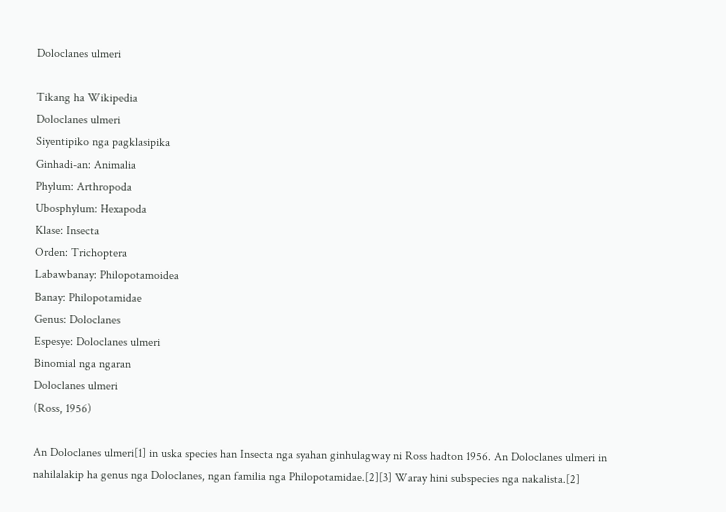Doloclanes ulmeri

Tikang ha Wikipedia
Doloclanes ulmeri
Siyentipiko nga pagklasipika
Ginhadi-an: Animalia
Phylum: Arthropoda
Ubosphylum: Hexapoda
Klase: Insecta
Orden: Trichoptera
Labawbanay: Philopotamoidea
Banay: Philopotamidae
Genus: Doloclanes
Espesye: Doloclanes ulmeri
Binomial nga ngaran
Doloclanes ulmeri
(Ross, 1956)

An Doloclanes ulmeri[1] in uska species han Insecta nga syahan ginhulagway ni Ross hadton 1956. An Doloclanes ulmeri in nahilalakip ha genus nga Doloclanes, ngan familia nga Philopotamidae.[2][3] Waray hini subspecies nga nakalista.[2]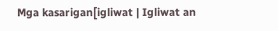Mga kasarigan[igliwat | Igliwat an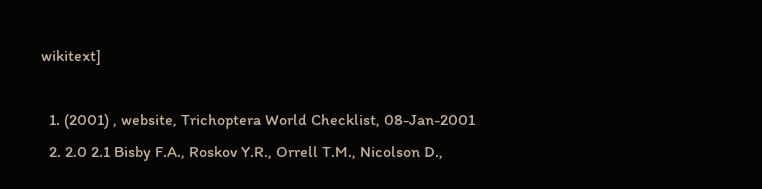wikitext]

  1. (2001) , website, Trichoptera World Checklist, 08-Jan-2001
  2. 2.0 2.1 Bisby F.A., Roskov Y.R., Orrell T.M., Nicolson D.,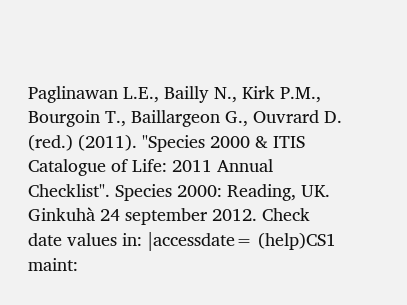Paglinawan L.E., Bailly N., Kirk P.M., Bourgoin T., Baillargeon G., Ouvrard D. (red.) (2011). "Species 2000 & ITIS Catalogue of Life: 2011 Annual Checklist". Species 2000: Reading, UK. Ginkuhà 24 september 2012. Check date values in: |accessdate= (help)CS1 maint: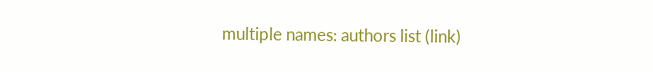multiple names: authors list (link)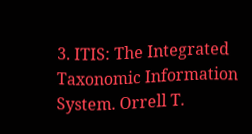3. ITIS: The Integrated Taxonomic Information System. Orrell T.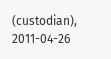(custodian), 2011-04-26